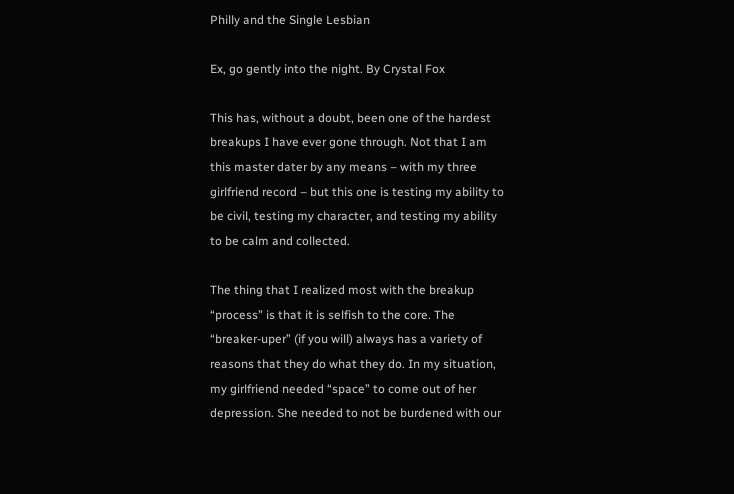Philly and the Single Lesbian

Ex, go gently into the night. By Crystal Fox

This has, without a doubt, been one of the hardest breakups I have ever gone through. Not that I am this master dater by any means – with my three girlfriend record – but this one is testing my ability to be civil, testing my character, and testing my ability to be calm and collected.

The thing that I realized most with the breakup “process” is that it is selfish to the core. The “breaker-uper” (if you will) always has a variety of reasons that they do what they do. In my situation, my girlfriend needed “space” to come out of her depression. She needed to not be burdened with our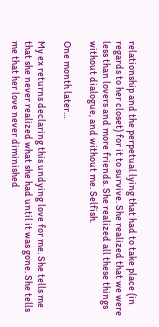relationship and the perpetual lying that had to take place (in regards to her closet) for it to survive. She realized that we were less than lovers and more friends. She realized all these things without dialogue, and without me. Selfish.

One month later…

My ex returns declaring this undying love for me. She tells me that she never realized what she had until it was gone. She tells me that her love never diminished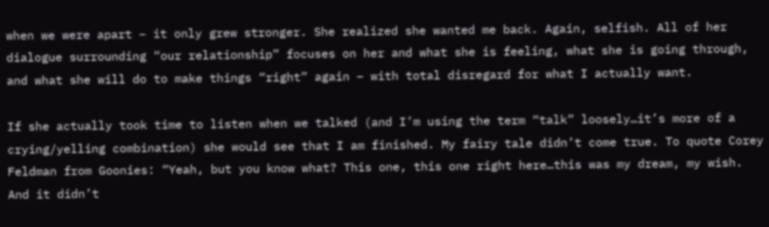when we were apart – it only grew stronger. She realized she wanted me back. Again, selfish. All of her dialogue surrounding “our relationship” focuses on her and what she is feeling, what she is going through, and what she will do to make things “right” again – with total disregard for what I actually want.

If she actually took time to listen when we talked (and I’m using the term “talk” loosely…it’s more of a crying/yelling combination) she would see that I am finished. My fairy tale didn’t come true. To quote Corey Feldman from Goonies: “Yeah, but you know what? This one, this one right here…this was my dream, my wish. And it didn’t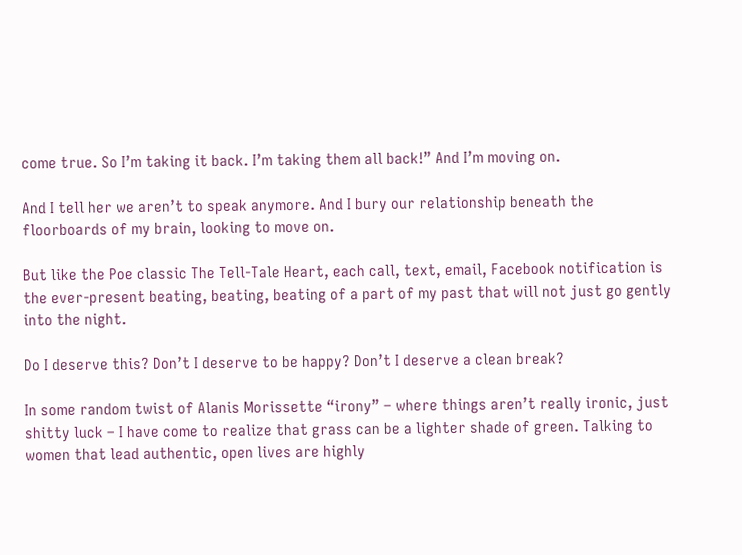come true. So I’m taking it back. I’m taking them all back!” And I’m moving on.

And I tell her we aren’t to speak anymore. And I bury our relationship beneath the floorboards of my brain, looking to move on.

But like the Poe classic The Tell-Tale Heart, each call, text, email, Facebook notification is the ever-present beating, beating, beating of a part of my past that will not just go gently into the night.

Do I deserve this? Don’t I deserve to be happy? Don’t I deserve a clean break?

In some random twist of Alanis Morissette “irony” – where things aren’t really ironic, just shitty luck – I have come to realize that grass can be a lighter shade of green. Talking to women that lead authentic, open lives are highly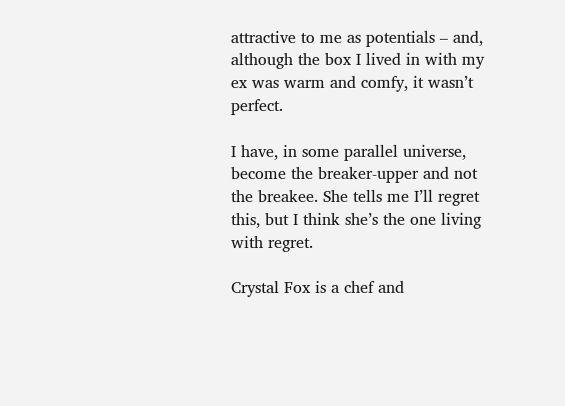attractive to me as potentials – and, although the box I lived in with my ex was warm and comfy, it wasn’t perfect.

I have, in some parallel universe, become the breaker-upper and not the breakee. She tells me I’ll regret this, but I think she’s the one living with regret.

Crystal Fox is a chef and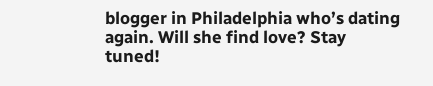blogger in Philadelphia who’s dating again. Will she find love? Stay tuned!